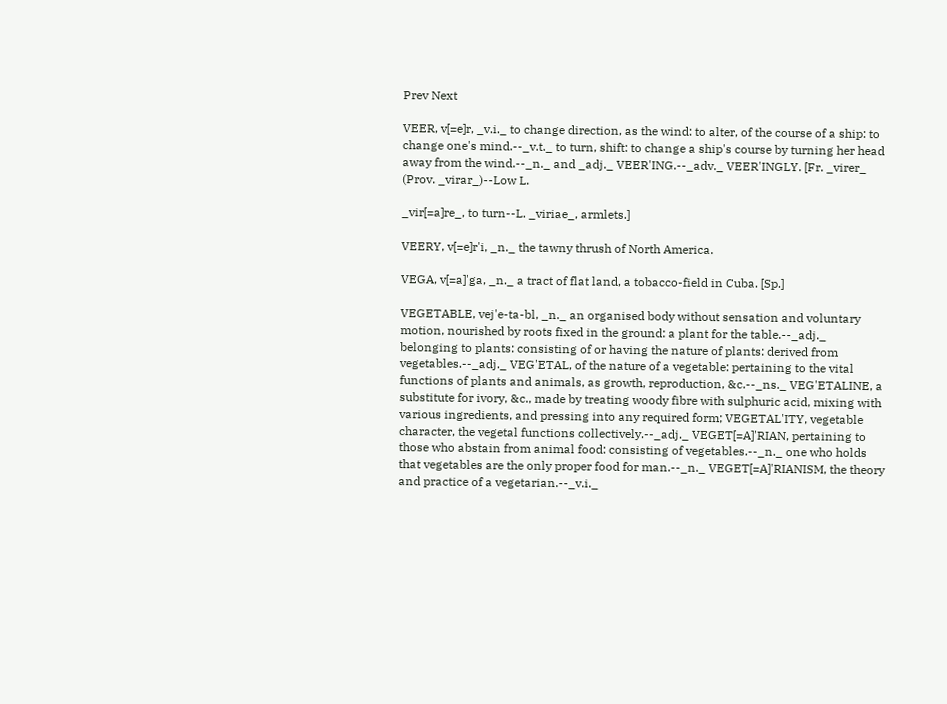Prev Next

VEER, v[=e]r, _v.i._ to change direction, as the wind: to alter, of the course of a ship: to change one's mind.--_v.t._ to turn, shift: to change a ship's course by turning her head away from the wind.--_n._ and _adj._ VEER'ING.--_adv._ VEER'INGLY. [Fr. _virer_ (Prov. _virar_)--Low L.

_vir[=a]re_, to turn--L. _viriae_, armlets.]

VEERY, v[=e]r'i, _n._ the tawny thrush of North America.

VEGA, v[=a]'ga, _n._ a tract of flat land, a tobacco-field in Cuba. [Sp.]

VEGETABLE, vej'e-ta-bl, _n._ an organised body without sensation and voluntary motion, nourished by roots fixed in the ground: a plant for the table.--_adj._ belonging to plants: consisting of or having the nature of plants: derived from vegetables.--_adj._ VEG'ETAL, of the nature of a vegetable: pertaining to the vital functions of plants and animals, as growth, reproduction, &c.--_ns._ VEG'ETALINE, a substitute for ivory, &c., made by treating woody fibre with sulphuric acid, mixing with various ingredients, and pressing into any required form; VEGETAL'ITY, vegetable character, the vegetal functions collectively.--_adj._ VEGET[=A]'RIAN, pertaining to those who abstain from animal food: consisting of vegetables.--_n._ one who holds that vegetables are the only proper food for man.--_n._ VEGET[=A]'RIANISM, the theory and practice of a vegetarian.--_v.i._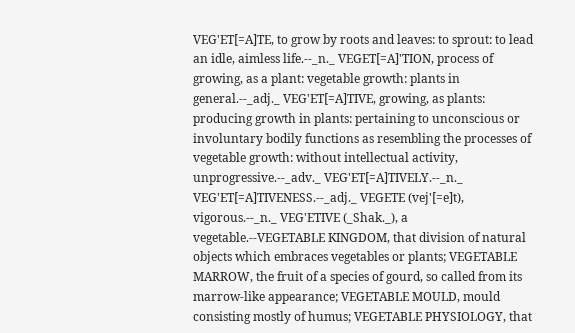VEG'ET[=A]TE, to grow by roots and leaves: to sprout: to lead an idle, aimless life.--_n._ VEGET[=A]'TION, process of growing, as a plant: vegetable growth: plants in general.--_adj._ VEG'ET[=A]TIVE, growing, as plants: producing growth in plants: pertaining to unconscious or involuntary bodily functions as resembling the processes of vegetable growth: without intellectual activity, unprogressive.--_adv._ VEG'ET[=A]TIVELY.--_n._ VEG'ET[=A]TIVENESS.--_adj._ VEGETE (vej'[=e]t), vigorous.--_n._ VEG'ETIVE (_Shak._), a vegetable.--VEGETABLE KINGDOM, that division of natural objects which embraces vegetables or plants; VEGETABLE MARROW, the fruit of a species of gourd, so called from its marrow-like appearance; VEGETABLE MOULD, mould consisting mostly of humus; VEGETABLE PHYSIOLOGY, that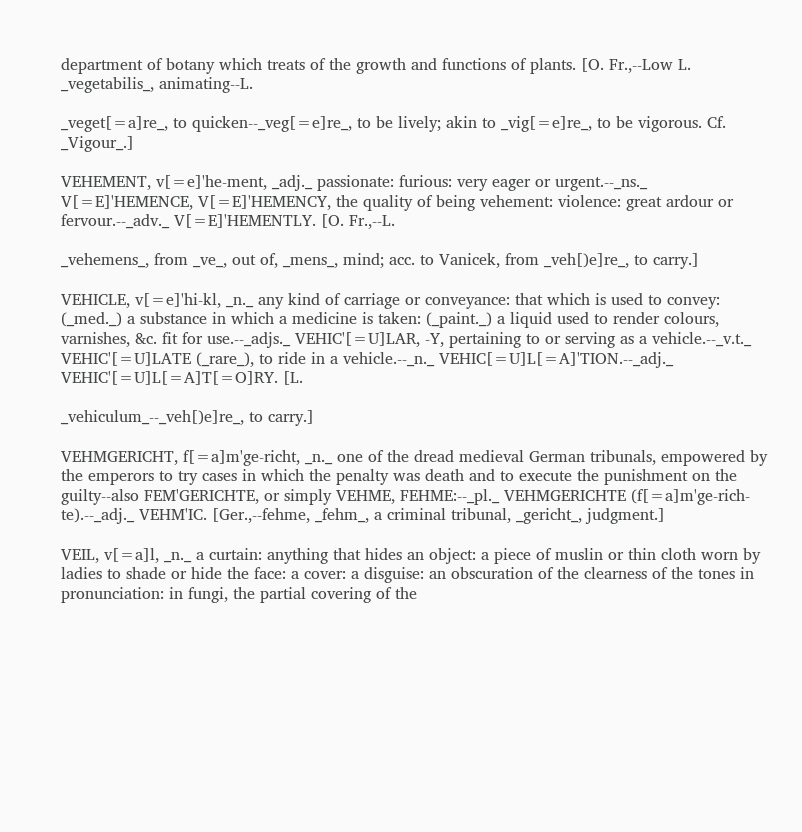department of botany which treats of the growth and functions of plants. [O. Fr.,--Low L. _vegetabilis_, animating--L.

_veget[=a]re_, to quicken--_veg[=e]re_, to be lively; akin to _vig[=e]re_, to be vigorous. Cf. _Vigour_.]

VEHEMENT, v[=e]'he-ment, _adj._ passionate: furious: very eager or urgent.--_ns._ V[=E]'HEMENCE, V[=E]'HEMENCY, the quality of being vehement: violence: great ardour or fervour.--_adv._ V[=E]'HEMENTLY. [O. Fr.,--L.

_vehemens_, from _ve_, out of, _mens_, mind; acc. to Vanicek, from _veh[)e]re_, to carry.]

VEHICLE, v[=e]'hi-kl, _n._ any kind of carriage or conveyance: that which is used to convey: (_med._) a substance in which a medicine is taken: (_paint._) a liquid used to render colours, varnishes, &c. fit for use.--_adjs._ VEHIC'[=U]LAR, -Y, pertaining to or serving as a vehicle.--_v.t._ VEHIC'[=U]LATE (_rare_), to ride in a vehicle.--_n._ VEHIC[=U]L[=A]'TION.--_adj._ VEHIC'[=U]L[=A]T[=O]RY. [L.

_vehiculum_--_veh[)e]re_, to carry.]

VEHMGERICHT, f[=a]m'ge-richt, _n._ one of the dread medieval German tribunals, empowered by the emperors to try cases in which the penalty was death and to execute the punishment on the guilty--also FEM'GERICHTE, or simply VEHME, FEHME:--_pl._ VEHMGERICHTE (f[=a]m'ge-rich-te).--_adj._ VEHM'IC. [Ger.,--fehme, _fehm_, a criminal tribunal, _gericht_, judgment.]

VEIL, v[=a]l, _n._ a curtain: anything that hides an object: a piece of muslin or thin cloth worn by ladies to shade or hide the face: a cover: a disguise: an obscuration of the clearness of the tones in pronunciation: in fungi, the partial covering of the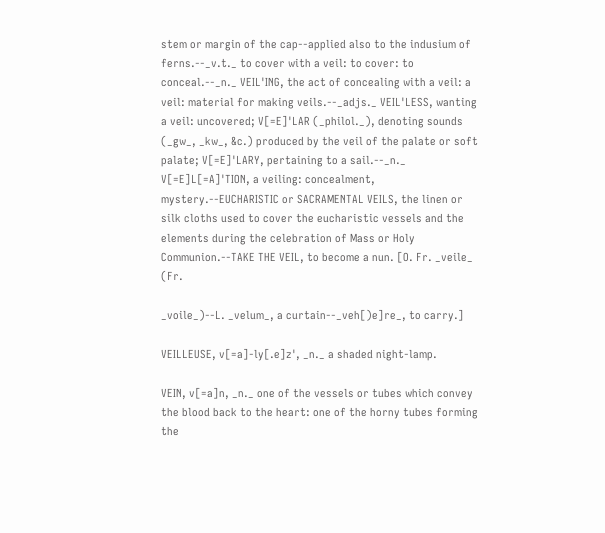stem or margin of the cap--applied also to the indusium of ferns.--_v.t._ to cover with a veil: to cover: to conceal.--_n._ VEIL'ING, the act of concealing with a veil: a veil: material for making veils.--_adjs._ VEIL'LESS, wanting a veil: uncovered; V[=E]'LAR (_philol._), denoting sounds (_gw_, _kw_, &c.) produced by the veil of the palate or soft palate; V[=E]'LARY, pertaining to a sail.--_n._ V[=E]L[=A]'TION, a veiling: concealment, mystery.--EUCHARISTIC or SACRAMENTAL VEILS, the linen or silk cloths used to cover the eucharistic vessels and the elements during the celebration of Mass or Holy Communion.--TAKE THE VEIL, to become a nun. [O. Fr. _veile_ (Fr.

_voile_)--L. _velum_, a curtain--_veh[)e]re_, to carry.]

VEILLEUSE, v[=a]-ly[.e]z', _n._ a shaded night-lamp.

VEIN, v[=a]n, _n._ one of the vessels or tubes which convey the blood back to the heart: one of the horny tubes forming the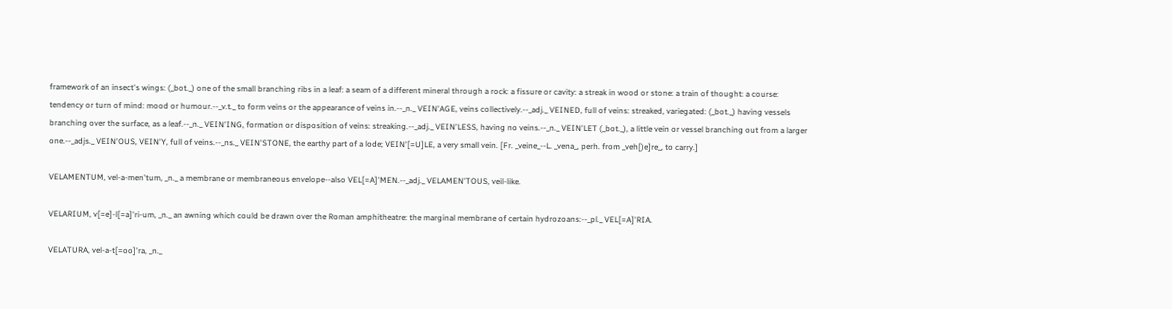framework of an insect's wings: (_bot._) one of the small branching ribs in a leaf: a seam of a different mineral through a rock: a fissure or cavity: a streak in wood or stone: a train of thought: a course: tendency or turn of mind: mood or humour.--_v.t._ to form veins or the appearance of veins in.--_n._ VEIN'AGE, veins collectively.--_adj._ VEINED, full of veins: streaked, variegated: (_bot._) having vessels branching over the surface, as a leaf.--_n._ VEIN'ING, formation or disposition of veins: streaking.--_adj._ VEIN'LESS, having no veins.--_n._ VEIN'LET (_bot._), a little vein or vessel branching out from a larger one.--_adjs._ VEIN'OUS, VEIN'Y, full of veins.--_ns._ VEIN'STONE, the earthy part of a lode; VEIN'[=U]LE, a very small vein. [Fr. _veine_--L. _vena_, perh. from _veh[)e]re_, to carry.]

VELAMENTUM, vel-a-men'tum, _n._ a membrane or membraneous envelope--also VEL[=A]'MEN.--_adj._ VELAMEN'TOUS, veil-like.

VELARIUM, v[=e]-l[=a]'ri-um, _n._ an awning which could be drawn over the Roman amphitheatre: the marginal membrane of certain hydrozoans:--_pl._ VEL[=A]'RIA.

VELATURA, vel-a-t[=oo]'ra, _n._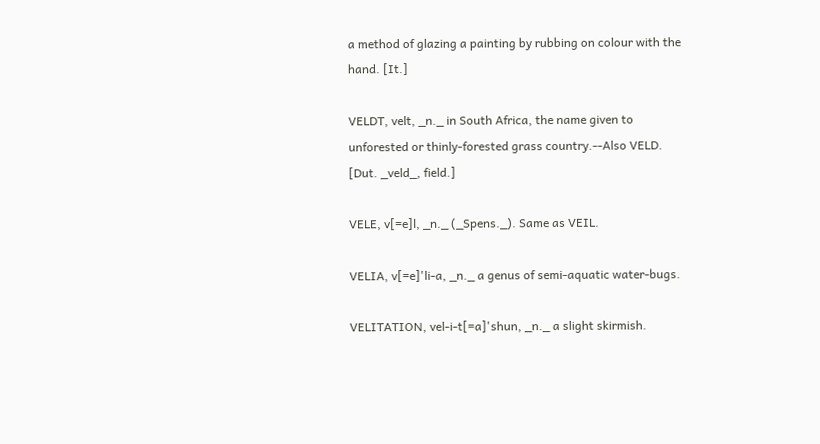a method of glazing a painting by rubbing on colour with the hand. [It.]

VELDT, velt, _n._ in South Africa, the name given to unforested or thinly-forested grass country.--Also VELD. [Dut. _veld_, field.]

VELE, v[=e]l, _n._ (_Spens._). Same as VEIL.

VELIA, v[=e]'li-a, _n._ a genus of semi-aquatic water-bugs.

VELITATION, vel-i-t[=a]'shun, _n._ a slight skirmish.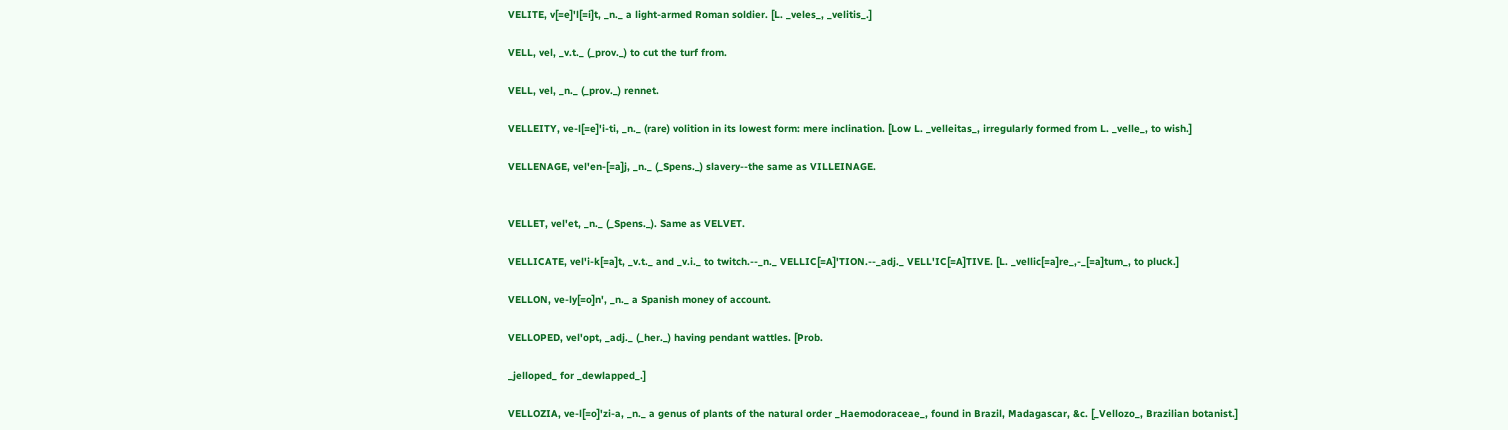VELITE, v[=e]'l[=i]t, _n._ a light-armed Roman soldier. [L. _veles_, _velitis_.]

VELL, vel, _v.t._ (_prov._) to cut the turf from.

VELL, vel, _n._ (_prov._) rennet.

VELLEITY, ve-l[=e]'i-ti, _n._ (rare) volition in its lowest form: mere inclination. [Low L. _velleitas_, irregularly formed from L. _velle_, to wish.]

VELLENAGE, vel'en-[=a]j, _n._ (_Spens._) slavery--the same as VILLEINAGE.


VELLET, vel'et, _n._ (_Spens._). Same as VELVET.

VELLICATE, vel'i-k[=a]t, _v.t._ and _v.i._ to twitch.--_n._ VELLIC[=A]'TION.--_adj._ VELL'IC[=A]TIVE. [L. _vellic[=a]re_,-_[=a]tum_, to pluck.]

VELLON, ve-ly[=o]n', _n._ a Spanish money of account.

VELLOPED, vel'opt, _adj._ (_her._) having pendant wattles. [Prob.

_jelloped_ for _dewlapped_.]

VELLOZIA, ve-l[=o]'zi-a, _n._ a genus of plants of the natural order _Haemodoraceae_, found in Brazil, Madagascar, &c. [_Vellozo_, Brazilian botanist.]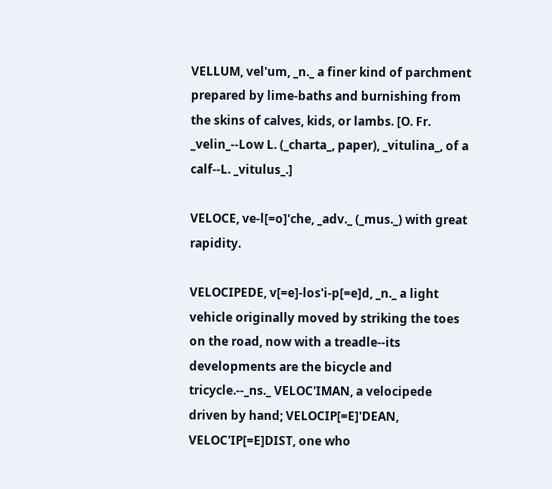VELLUM, vel'um, _n._ a finer kind of parchment prepared by lime-baths and burnishing from the skins of calves, kids, or lambs. [O. Fr. _velin_--Low L. (_charta_, paper), _vitulina_, of a calf--L. _vitulus_.]

VELOCE, ve-l[=o]'che, _adv._ (_mus._) with great rapidity.

VELOCIPEDE, v[=e]-los'i-p[=e]d, _n._ a light vehicle originally moved by striking the toes on the road, now with a treadle--its developments are the bicycle and tricycle.--_ns._ VELOC'IMAN, a velocipede driven by hand; VELOCIP[=E]'DEAN, VELOC'IP[=E]DIST, one who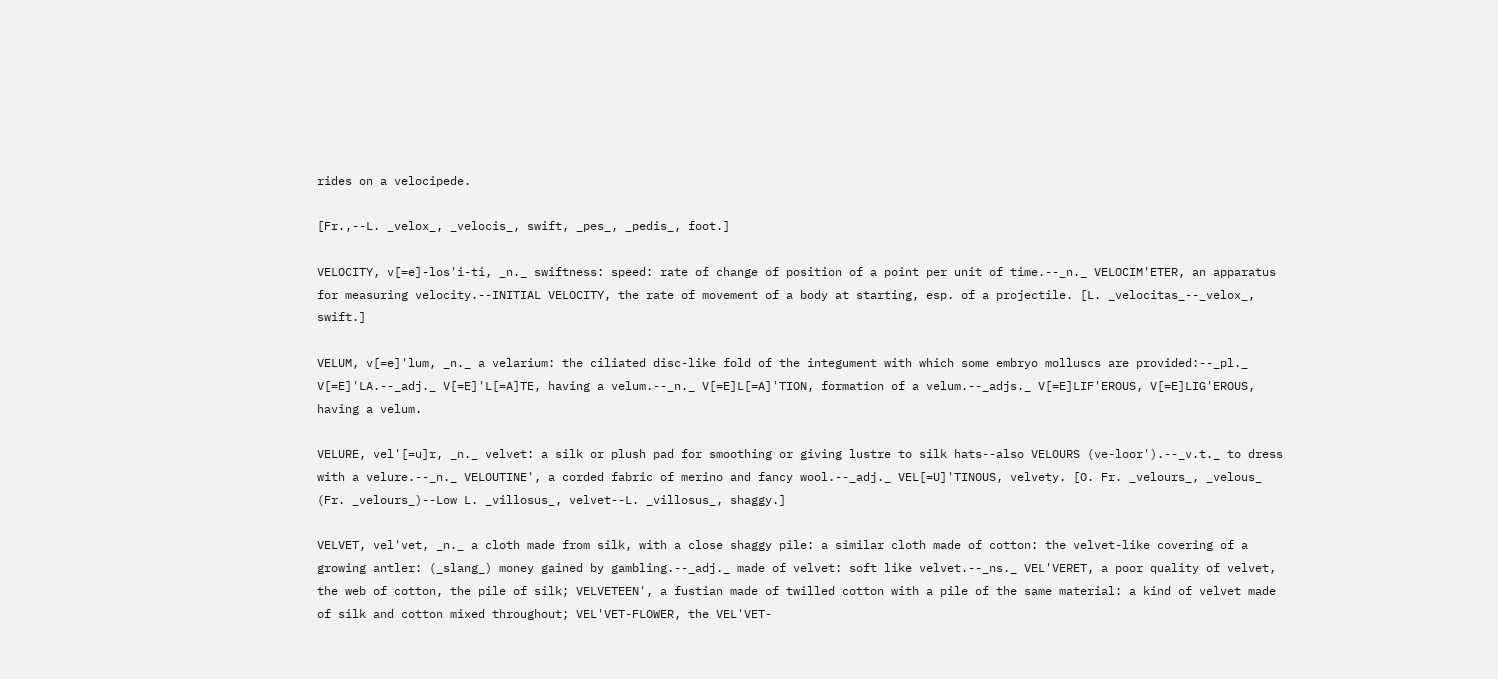rides on a velocipede.

[Fr.,--L. _velox_, _velocis_, swift, _pes_, _pedis_, foot.]

VELOCITY, v[=e]-los'i-ti, _n._ swiftness: speed: rate of change of position of a point per unit of time.--_n._ VELOCIM'ETER, an apparatus for measuring velocity.--INITIAL VELOCITY, the rate of movement of a body at starting, esp. of a projectile. [L. _velocitas_--_velox_, swift.]

VELUM, v[=e]'lum, _n._ a velarium: the ciliated disc-like fold of the integument with which some embryo molluscs are provided:--_pl._ V[=E]'LA.--_adj._ V[=E]'L[=A]TE, having a velum.--_n._ V[=E]L[=A]'TION, formation of a velum.--_adjs._ V[=E]LIF'EROUS, V[=E]LIG'EROUS, having a velum.

VELURE, vel'[=u]r, _n._ velvet: a silk or plush pad for smoothing or giving lustre to silk hats--also VELOURS (ve-loor').--_v.t._ to dress with a velure.--_n._ VELOUTINE', a corded fabric of merino and fancy wool.--_adj._ VEL[=U]'TINOUS, velvety. [O. Fr. _velours_, _velous_ (Fr. _velours_)--Low L. _villosus_, velvet--L. _villosus_, shaggy.]

VELVET, vel'vet, _n._ a cloth made from silk, with a close shaggy pile: a similar cloth made of cotton: the velvet-like covering of a growing antler: (_slang_) money gained by gambling.--_adj._ made of velvet: soft like velvet.--_ns._ VEL'VERET, a poor quality of velvet, the web of cotton, the pile of silk; VELVETEEN', a fustian made of twilled cotton with a pile of the same material: a kind of velvet made of silk and cotton mixed throughout; VEL'VET-FLOWER, the VEL'VET-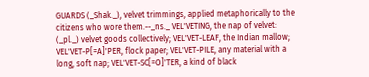GUARDS (_Shak._), velvet trimmings, applied metaphorically to the citizens who wore them.--_ns._ VEL'VETING, the nap of velvet: (_pl._) velvet goods collectively; VEL'VET-LEAF, the Indian mallow; VEL'VET-P[=A]'PER, flock paper; VEL'VET-PILE, any material with a long, soft nap; VEL'VET-SC[=O]'TER, a kind of black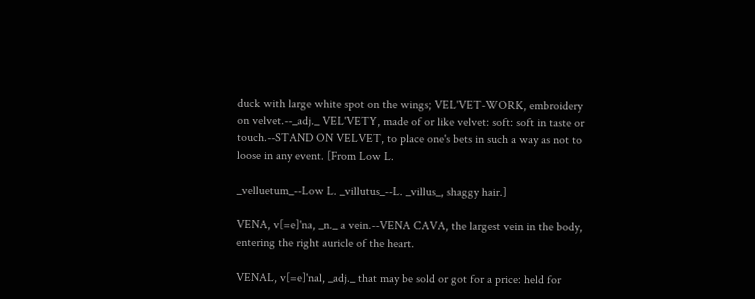duck with large white spot on the wings; VEL'VET-WORK, embroidery on velvet.--_adj._ VEL'VETY, made of or like velvet: soft: soft in taste or touch.--STAND ON VELVET, to place one's bets in such a way as not to loose in any event. [From Low L.

_velluetum_--Low L. _villutus_--L. _villus_, shaggy hair.]

VENA, v[=e]'na, _n._ a vein.--VENA CAVA, the largest vein in the body, entering the right auricle of the heart.

VENAL, v[=e]'nal, _adj._ that may be sold or got for a price: held for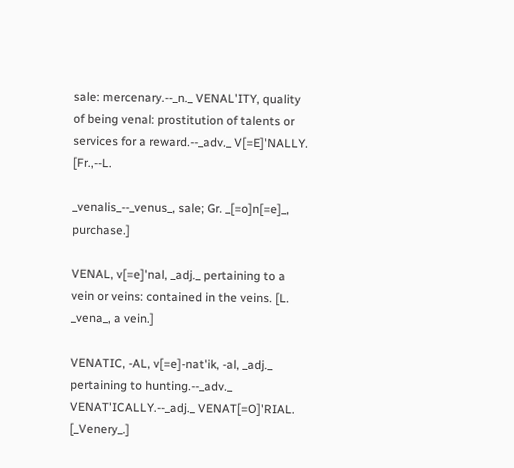sale: mercenary.--_n._ VENAL'ITY, quality of being venal: prostitution of talents or services for a reward.--_adv._ V[=E]'NALLY. [Fr.,--L.

_venalis_--_venus_, sale; Gr. _[=o]n[=e]_, purchase.]

VENAL, v[=e]'nal, _adj._ pertaining to a vein or veins: contained in the veins. [L. _vena_, a vein.]

VENATIC, -AL, v[=e]-nat'ik, -al, _adj._ pertaining to hunting.--_adv._ VENAT'ICALLY.--_adj._ VENAT[=O]'RIAL. [_Venery_.]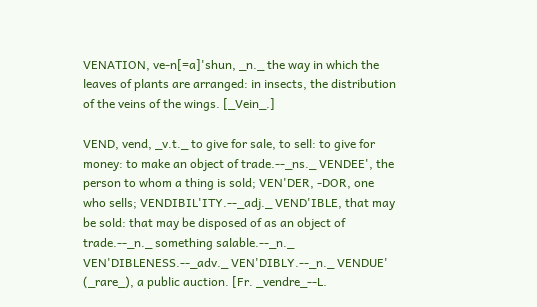VENATION, ve-n[=a]'shun, _n._ the way in which the leaves of plants are arranged: in insects, the distribution of the veins of the wings. [_Vein_.]

VEND, vend, _v.t._ to give for sale, to sell: to give for money: to make an object of trade.--_ns._ VENDEE', the person to whom a thing is sold; VEN'DER, -DOR, one who sells; VENDIBIL'ITY.--_adj._ VEND'IBLE, that may be sold: that may be disposed of as an object of trade.--_n._ something salable.--_n._ VEN'DIBLENESS.--_adv._ VEN'DIBLY.--_n._ VENDUE' (_rare_), a public auction. [Fr. _vendre_--L.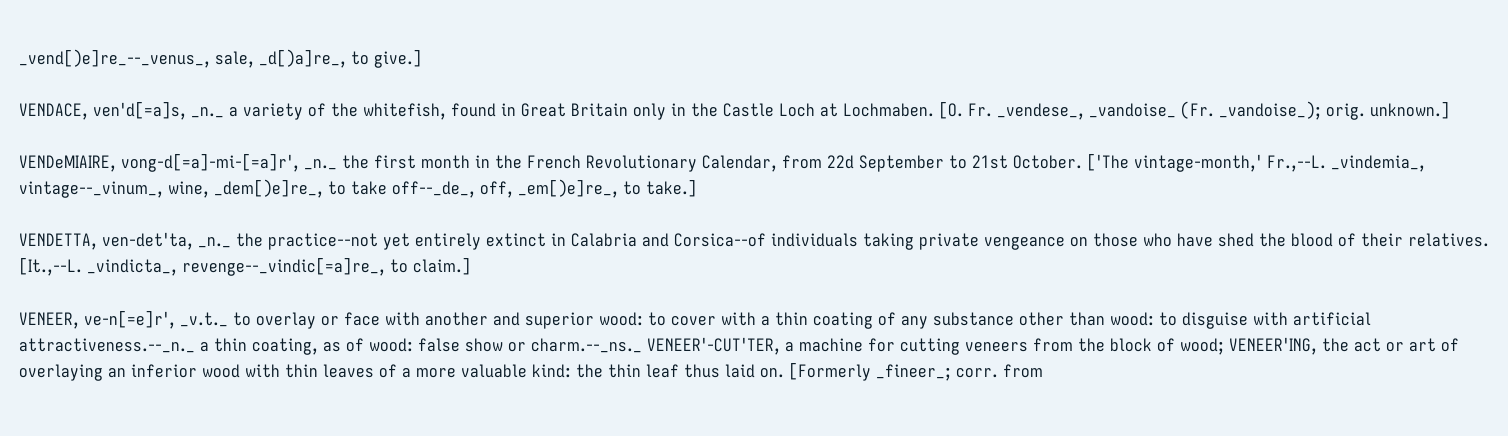_vend[)e]re_--_venus_, sale, _d[)a]re_, to give.]

VENDACE, ven'd[=a]s, _n._ a variety of the whitefish, found in Great Britain only in the Castle Loch at Lochmaben. [O. Fr. _vendese_, _vandoise_ (Fr. _vandoise_); orig. unknown.]

VENDeMIAIRE, vong-d[=a]-mi-[=a]r', _n._ the first month in the French Revolutionary Calendar, from 22d September to 21st October. ['The vintage-month,' Fr.,--L. _vindemia_, vintage--_vinum_, wine, _dem[)e]re_, to take off--_de_, off, _em[)e]re_, to take.]

VENDETTA, ven-det'ta, _n._ the practice--not yet entirely extinct in Calabria and Corsica--of individuals taking private vengeance on those who have shed the blood of their relatives. [It.,--L. _vindicta_, revenge--_vindic[=a]re_, to claim.]

VENEER, ve-n[=e]r', _v.t._ to overlay or face with another and superior wood: to cover with a thin coating of any substance other than wood: to disguise with artificial attractiveness.--_n._ a thin coating, as of wood: false show or charm.--_ns._ VENEER'-CUT'TER, a machine for cutting veneers from the block of wood; VENEER'ING, the act or art of overlaying an inferior wood with thin leaves of a more valuable kind: the thin leaf thus laid on. [Formerly _fineer_; corr. from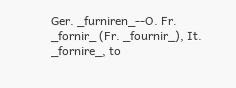Ger. _furniren_--O. Fr. _fornir_ (Fr. _fournir_), It. _fornire_, to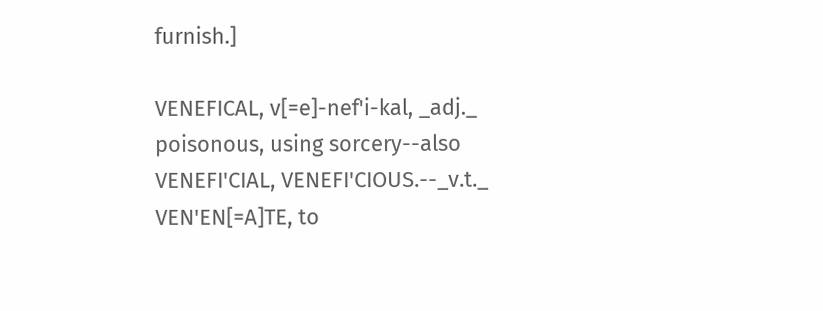furnish.]

VENEFICAL, v[=e]-nef'i-kal, _adj._ poisonous, using sorcery--also VENEFI'CIAL, VENEFI'CIOUS.--_v.t._ VEN'EN[=A]TE, to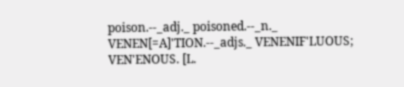poison.--_adj._ poisoned.--_n._ VENEN[=A]'TION.--_adjs._ VENENIF'LUOUS; VEN'ENOUS. [L.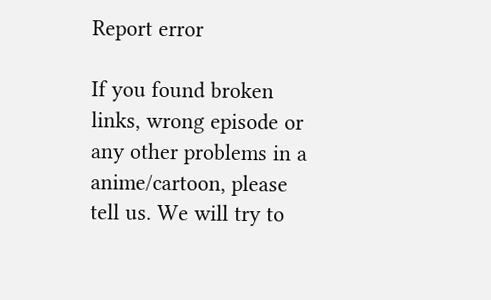Report error

If you found broken links, wrong episode or any other problems in a anime/cartoon, please tell us. We will try to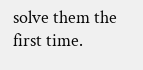solve them the first time.